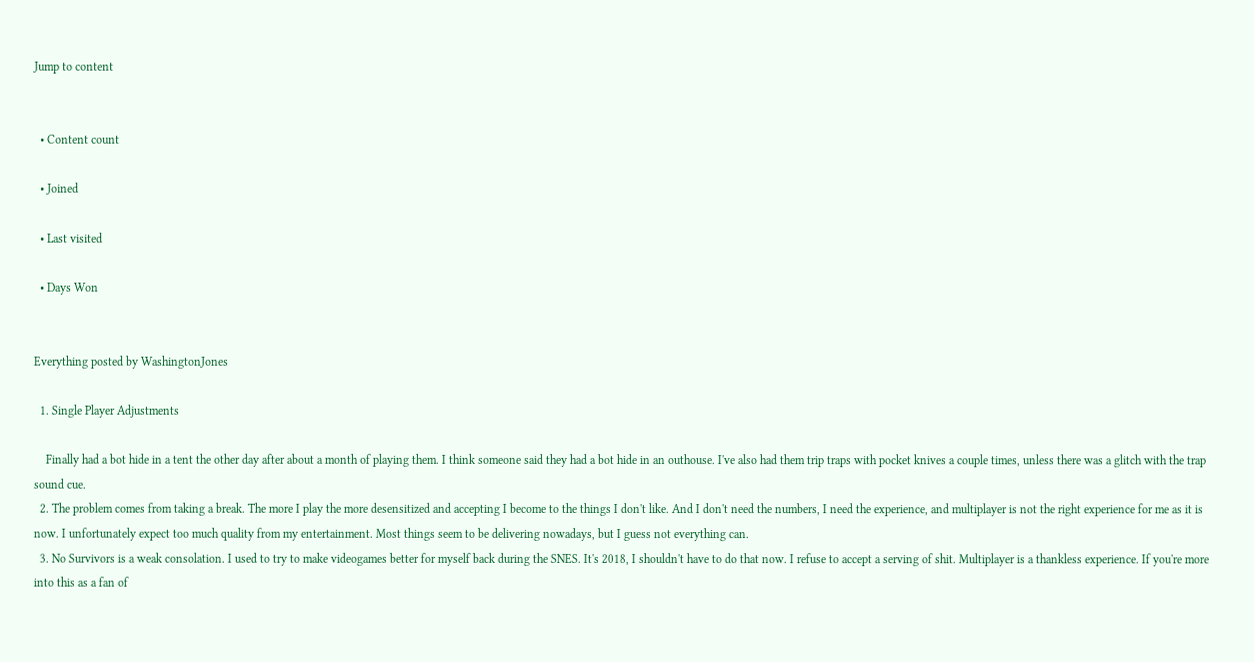Jump to content


  • Content count

  • Joined

  • Last visited

  • Days Won


Everything posted by WashingtonJones

  1. Single Player Adjustments

    Finally had a bot hide in a tent the other day after about a month of playing them. I think someone said they had a bot hide in an outhouse. I've also had them trip traps with pocket knives a couple times, unless there was a glitch with the trap sound cue.
  2. The problem comes from taking a break. The more I play the more desensitized and accepting I become to the things I don't like. And I don't need the numbers, I need the experience, and multiplayer is not the right experience for me as it is now. I unfortunately expect too much quality from my entertainment. Most things seem to be delivering nowadays, but I guess not everything can.
  3. No Survivors is a weak consolation. I used to try to make videogames better for myself back during the SNES. It's 2018, I shouldn't have to do that now. I refuse to accept a serving of shit. Multiplayer is a thankless experience. If you're more into this as a fan of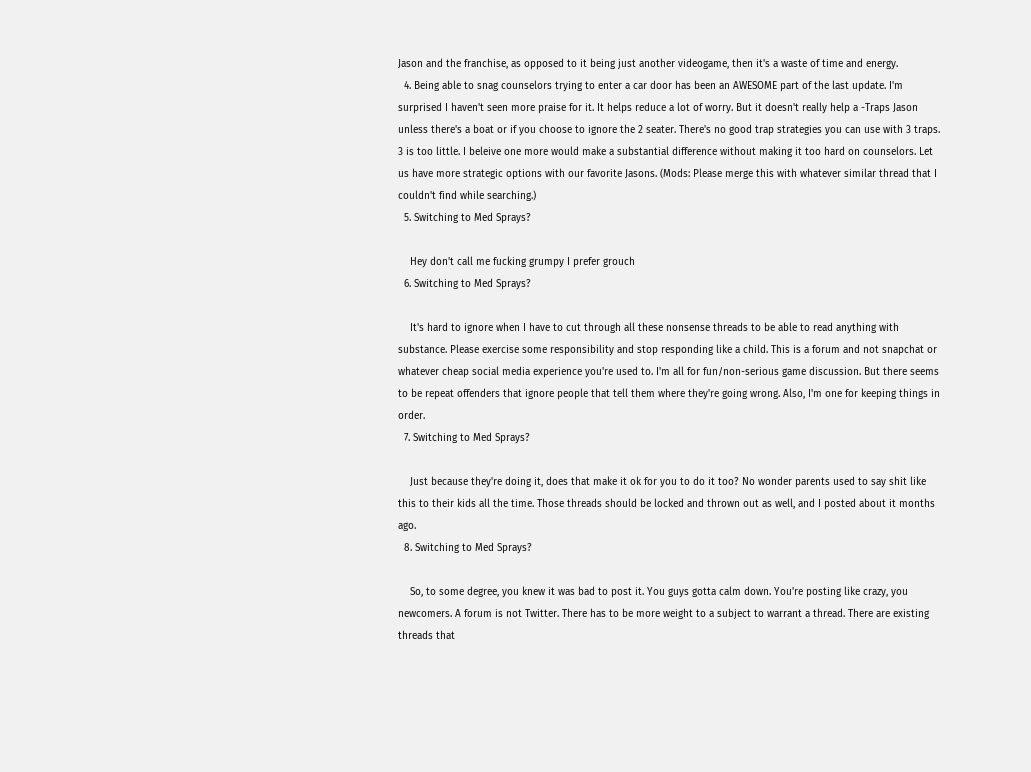Jason and the franchise, as opposed to it being just another videogame, then it's a waste of time and energy.
  4. Being able to snag counselors trying to enter a car door has been an AWESOME part of the last update. I'm surprised I haven't seen more praise for it. It helps reduce a lot of worry. But it doesn't really help a -Traps Jason unless there's a boat or if you choose to ignore the 2 seater. There's no good trap strategies you can use with 3 traps. 3 is too little. I beleive one more would make a substantial difference without making it too hard on counselors. Let us have more strategic options with our favorite Jasons. (Mods: Please merge this with whatever similar thread that I couldn't find while searching.)
  5. Switching to Med Sprays?

    Hey don't call me fucking grumpy I prefer grouch
  6. Switching to Med Sprays?

    It's hard to ignore when I have to cut through all these nonsense threads to be able to read anything with substance. Please exercise some responsibility and stop responding like a child. This is a forum and not snapchat or whatever cheap social media experience you're used to. I'm all for fun/non-serious game discussion. But there seems to be repeat offenders that ignore people that tell them where they're going wrong. Also, I'm one for keeping things in order.
  7. Switching to Med Sprays?

    Just because they're doing it, does that make it ok for you to do it too? No wonder parents used to say shit like this to their kids all the time. Those threads should be locked and thrown out as well, and I posted about it months ago.
  8. Switching to Med Sprays?

    So, to some degree, you knew it was bad to post it. You guys gotta calm down. You're posting like crazy, you newcomers. A forum is not Twitter. There has to be more weight to a subject to warrant a thread. There are existing threads that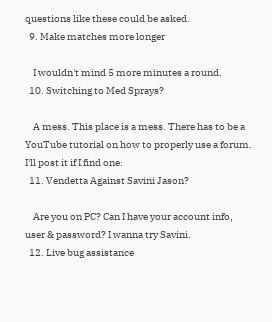questions like these could be asked.
  9. Make matches more longer

    I wouldn't mind 5 more minutes a round.
  10. Switching to Med Sprays?

    A mess. This place is a mess. There has to be a YouTube tutorial on how to properly use a forum. I'll post it if I find one.
  11. Vendetta Against Savini Jason?

    Are you on PC? Can I have your account info, user & password? I wanna try Savini.
  12. Live bug assistance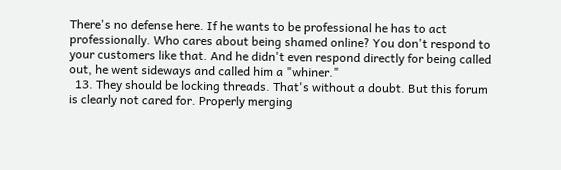There's no defense here. If he wants to be professional he has to act professionally. Who cares about being shamed online? You don't respond to your customers like that. And he didn't even respond directly for being called out, he went sideways and called him a "whiner."
  13. They should be locking threads. That's without a doubt. But this forum is clearly not cared for. Properly merging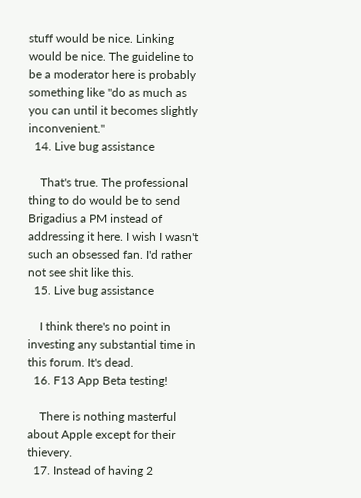stuff would be nice. Linking would be nice. The guideline to be a moderator here is probably something like "do as much as you can until it becomes slightly inconvenient."
  14. Live bug assistance

    That's true. The professional thing to do would be to send Brigadius a PM instead of addressing it here. I wish I wasn't such an obsessed fan. I'd rather not see shit like this.
  15. Live bug assistance

    I think there's no point in investing any substantial time in this forum. It's dead.
  16. F13 App Beta testing!

    There is nothing masterful about Apple except for their thievery.
  17. Instead of having 2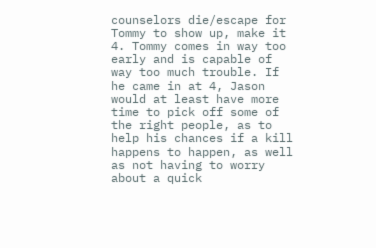counselors die/escape for Tommy to show up, make it 4. Tommy comes in way too early and is capable of way too much trouble. If he came in at 4, Jason would at least have more time to pick off some of the right people, as to help his chances if a kill happens to happen, as well as not having to worry about a quick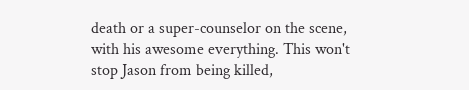death or a super-counselor on the scene, with his awesome everything. This won't stop Jason from being killed,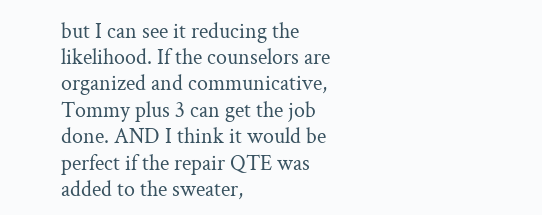but I can see it reducing the likelihood. If the counselors are organized and communicative, Tommy plus 3 can get the job done. AND I think it would be perfect if the repair QTE was added to the sweater,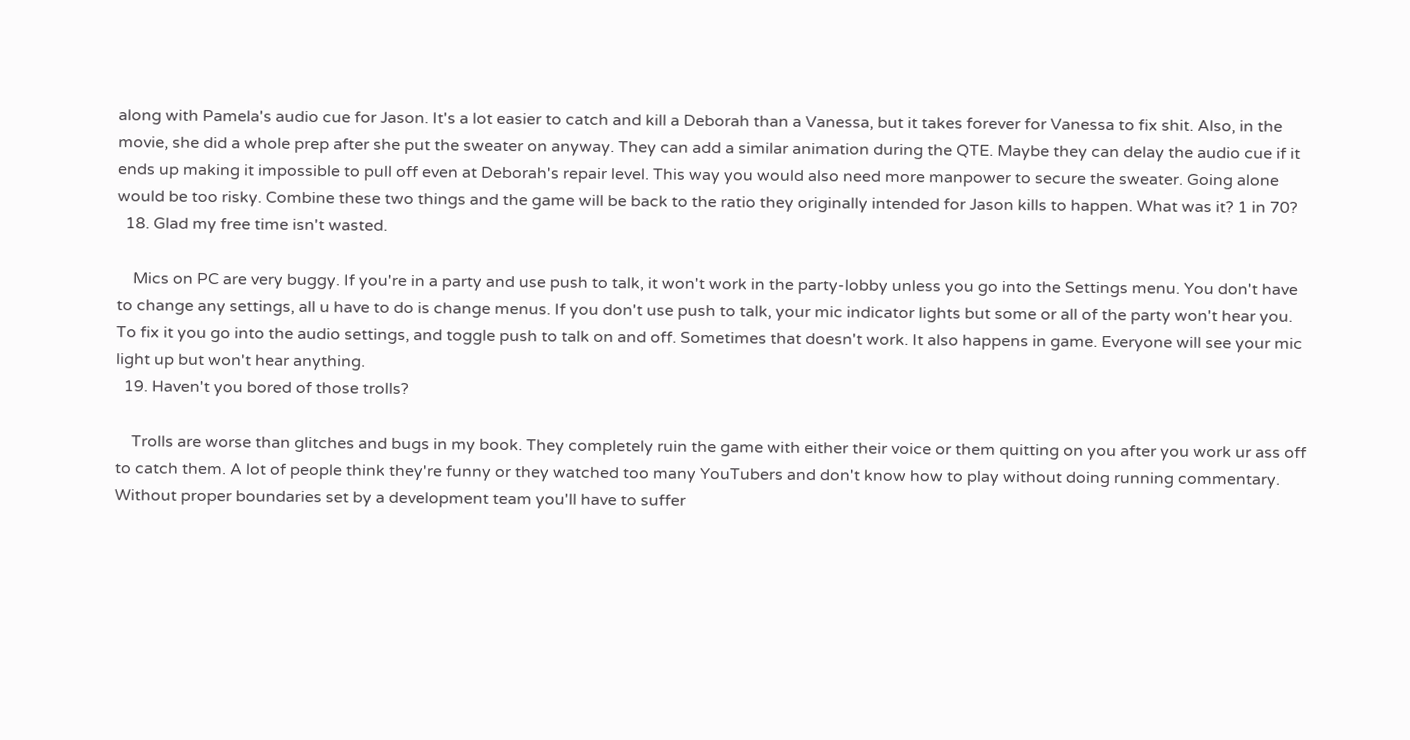along with Pamela's audio cue for Jason. It's a lot easier to catch and kill a Deborah than a Vanessa, but it takes forever for Vanessa to fix shit. Also, in the movie, she did a whole prep after she put the sweater on anyway. They can add a similar animation during the QTE. Maybe they can delay the audio cue if it ends up making it impossible to pull off even at Deborah's repair level. This way you would also need more manpower to secure the sweater. Going alone would be too risky. Combine these two things and the game will be back to the ratio they originally intended for Jason kills to happen. What was it? 1 in 70?
  18. Glad my free time isn't wasted.

    Mics on PC are very buggy. If you're in a party and use push to talk, it won't work in the party-lobby unless you go into the Settings menu. You don't have to change any settings, all u have to do is change menus. If you don't use push to talk, your mic indicator lights but some or all of the party won't hear you. To fix it you go into the audio settings, and toggle push to talk on and off. Sometimes that doesn't work. It also happens in game. Everyone will see your mic light up but won't hear anything.
  19. Haven't you bored of those trolls?

    Trolls are worse than glitches and bugs in my book. They completely ruin the game with either their voice or them quitting on you after you work ur ass off to catch them. A lot of people think they're funny or they watched too many YouTubers and don't know how to play without doing running commentary. Without proper boundaries set by a development team you'll have to suffer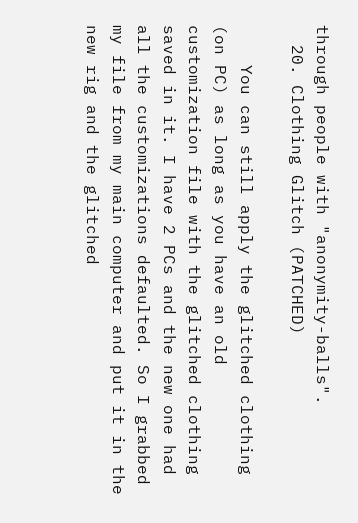through people with "anonymity-balls".
  20. Clothing Glitch (PATCHED)

    You can still apply the glitched clothing (on PC) as long as you have an old customization file with the glitched clothing saved in it. I have 2 PCs and the new one had all the customizations defaulted. So I grabbed my file from my main computer and put it in the new rig and the glitched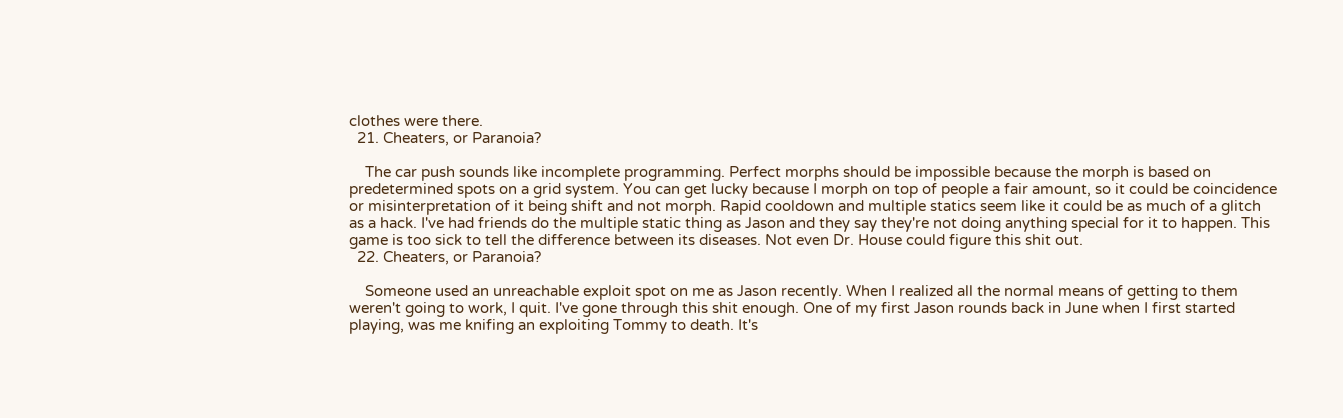clothes were there.
  21. Cheaters, or Paranoia?

    The car push sounds like incomplete programming. Perfect morphs should be impossible because the morph is based on predetermined spots on a grid system. You can get lucky because I morph on top of people a fair amount, so it could be coincidence or misinterpretation of it being shift and not morph. Rapid cooldown and multiple statics seem like it could be as much of a glitch as a hack. I've had friends do the multiple static thing as Jason and they say they're not doing anything special for it to happen. This game is too sick to tell the difference between its diseases. Not even Dr. House could figure this shit out.
  22. Cheaters, or Paranoia?

    Someone used an unreachable exploit spot on me as Jason recently. When I realized all the normal means of getting to them weren't going to work, I quit. I've gone through this shit enough. One of my first Jason rounds back in June when I first started playing, was me knifing an exploiting Tommy to death. It's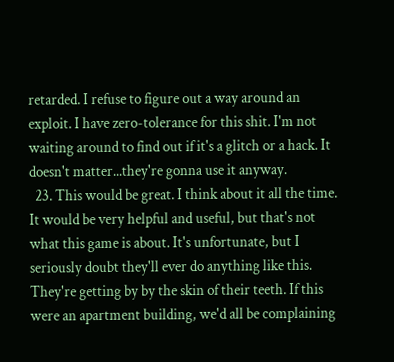retarded. I refuse to figure out a way around an exploit. I have zero-tolerance for this shit. I'm not waiting around to find out if it's a glitch or a hack. It doesn't matter...they're gonna use it anyway.
  23. This would be great. I think about it all the time. It would be very helpful and useful, but that's not what this game is about. It's unfortunate, but I seriously doubt they'll ever do anything like this. They're getting by by the skin of their teeth. If this were an apartment building, we'd all be complaining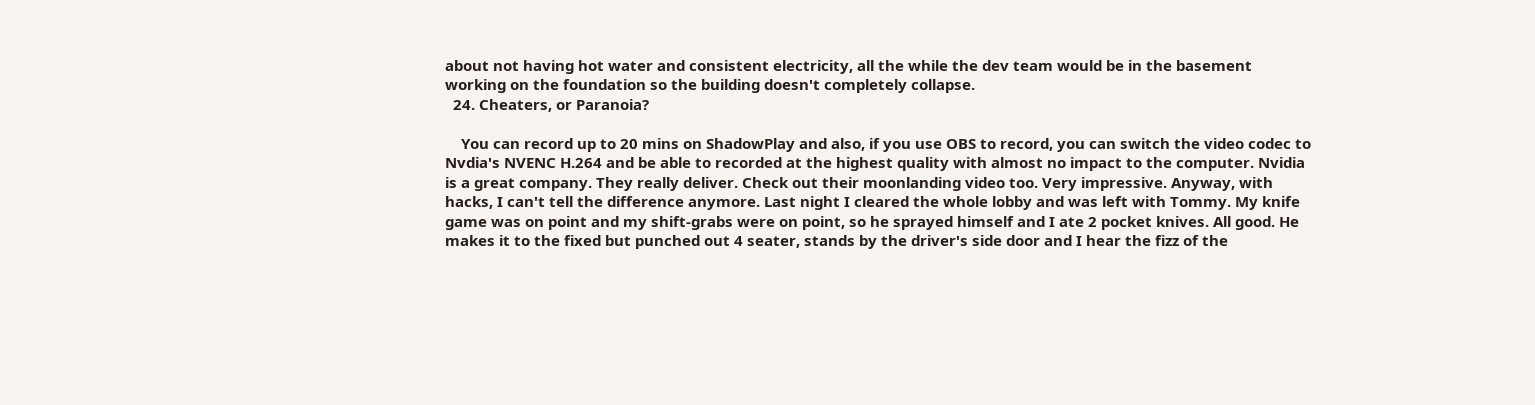about not having hot water and consistent electricity, all the while the dev team would be in the basement working on the foundation so the building doesn't completely collapse.
  24. Cheaters, or Paranoia?

    You can record up to 20 mins on ShadowPlay and also, if you use OBS to record, you can switch the video codec to Nvdia's NVENC H.264 and be able to recorded at the highest quality with almost no impact to the computer. Nvidia is a great company. They really deliver. Check out their moonlanding video too. Very impressive. Anyway, with hacks, I can't tell the difference anymore. Last night I cleared the whole lobby and was left with Tommy. My knife game was on point and my shift-grabs were on point, so he sprayed himself and I ate 2 pocket knives. All good. He makes it to the fixed but punched out 4 seater, stands by the driver's side door and I hear the fizz of the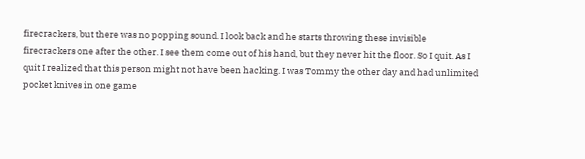firecrackers, but there was no popping sound. I look back and he starts throwing these invisible firecrackers one after the other. I see them come out of his hand, but they never hit the floor. So I quit. As I quit I realized that this person might not have been hacking. I was Tommy the other day and had unlimited pocket knives in one game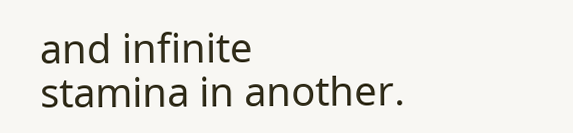and infinite stamina in another.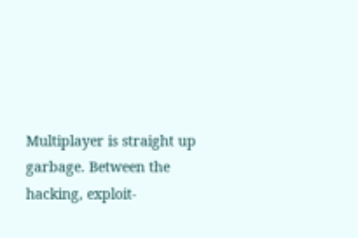Multiplayer is straight up garbage. Between the hacking, exploit-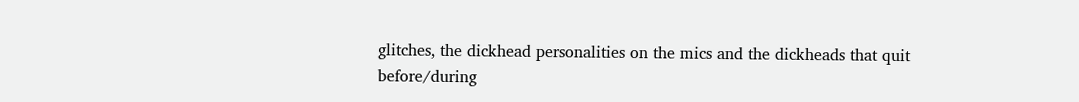glitches, the dickhead personalities on the mics and the dickheads that quit before/during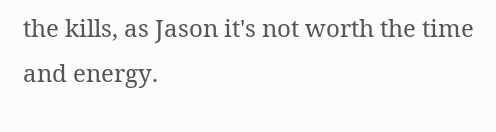the kills, as Jason it's not worth the time and energy.